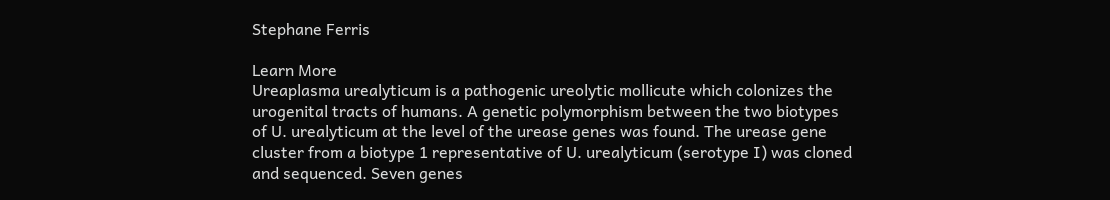Stephane Ferris

Learn More
Ureaplasma urealyticum is a pathogenic ureolytic mollicute which colonizes the urogenital tracts of humans. A genetic polymorphism between the two biotypes of U. urealyticum at the level of the urease genes was found. The urease gene cluster from a biotype 1 representative of U. urealyticum (serotype I) was cloned and sequenced. Seven genes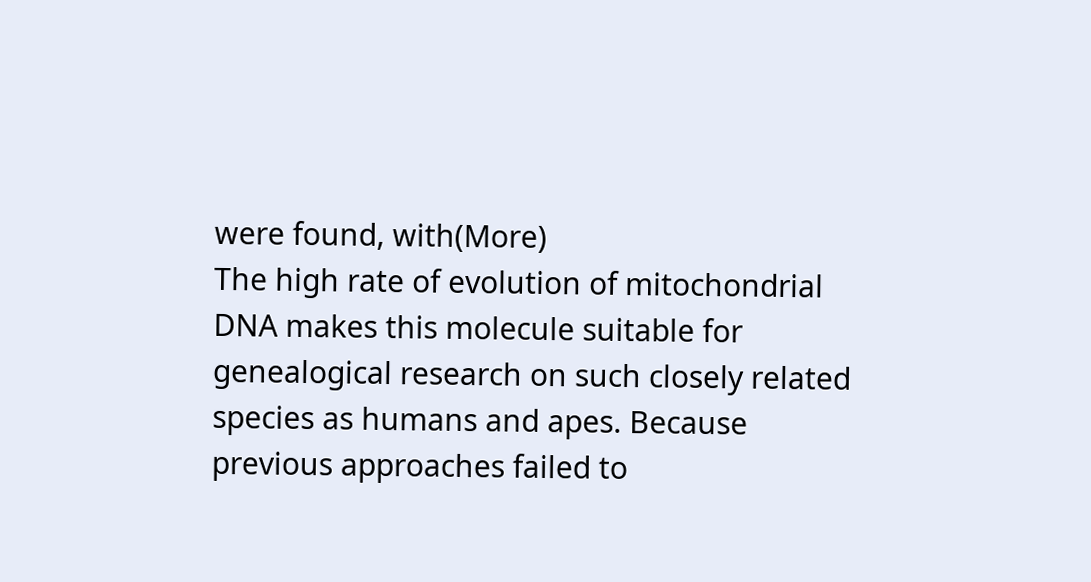were found, with(More)
The high rate of evolution of mitochondrial DNA makes this molecule suitable for genealogical research on such closely related species as humans and apes. Because previous approaches failed to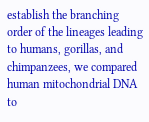establish the branching order of the lineages leading to humans, gorillas, and chimpanzees, we compared human mitochondrial DNA to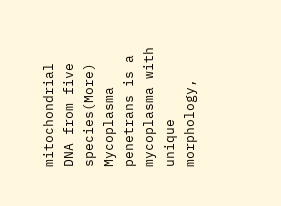mitochondrial DNA from five species(More)
Mycoplasma penetrans is a mycoplasma with unique morphology,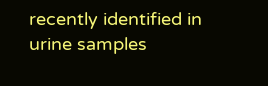recently identified in urine samples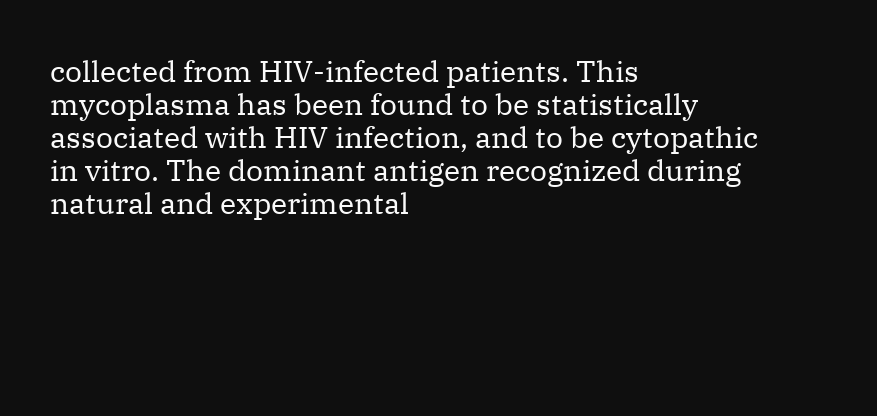collected from HIV-infected patients. This mycoplasma has been found to be statistically associated with HIV infection, and to be cytopathic in vitro. The dominant antigen recognized during natural and experimental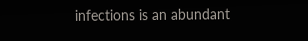infections is an abundant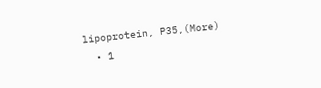lipoprotein, P35,(More)
  • 1